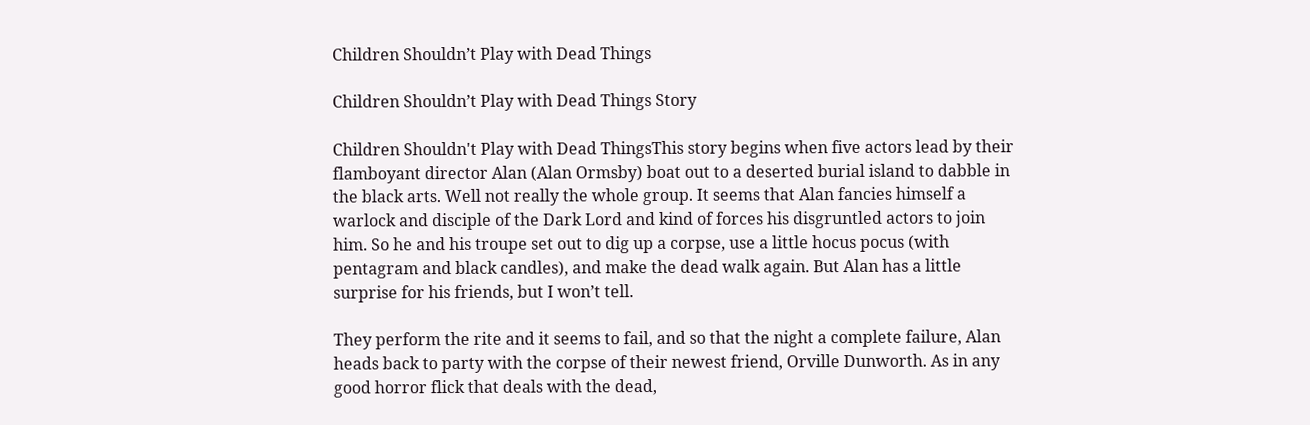Children Shouldn’t Play with Dead Things

Children Shouldn’t Play with Dead Things Story

Children Shouldn't Play with Dead ThingsThis story begins when five actors lead by their flamboyant director Alan (Alan Ormsby) boat out to a deserted burial island to dabble in the black arts. Well not really the whole group. It seems that Alan fancies himself a warlock and disciple of the Dark Lord and kind of forces his disgruntled actors to join him. So he and his troupe set out to dig up a corpse, use a little hocus pocus (with pentagram and black candles), and make the dead walk again. But Alan has a little surprise for his friends, but I won’t tell.

They perform the rite and it seems to fail, and so that the night a complete failure, Alan heads back to party with the corpse of their newest friend, Orville Dunworth. As in any good horror flick that deals with the dead,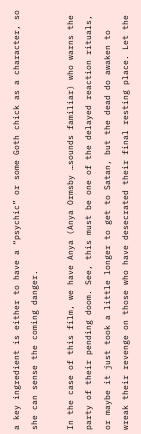a key ingredient is either to have a “psychic” or some Goth chick as a character, so she can sense the coming danger.

In the case of this film, we have Anya (Anya Ormsby …sounds familiar) who warns the party of their pending doom. See, this must be one of the delayed reaction rituals, or maybe it just took a little longer to get to Satan, but the dead do awaken to wreak their revenge on those who have desecrated their final resting place. Let the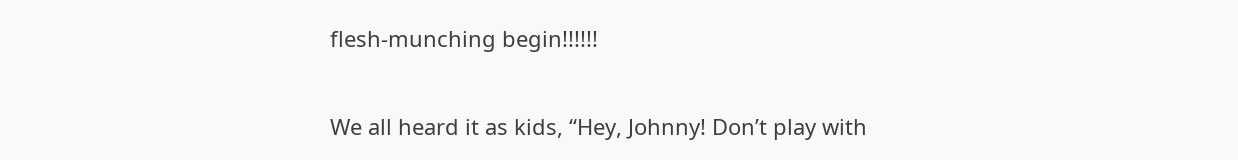flesh-munching begin!!!!!!

We all heard it as kids, “Hey, Johnny! Don’t play with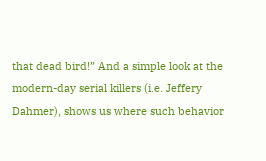that dead bird!” And a simple look at the modern-day serial killers (i.e. Jeffery Dahmer), shows us where such behavior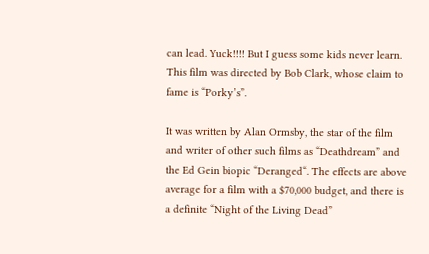can lead. Yuck!!!! But I guess some kids never learn. This film was directed by Bob Clark, whose claim to fame is “Porky’s”.

It was written by Alan Ormsby, the star of the film and writer of other such films as “Deathdream” and the Ed Gein biopic “Deranged“. The effects are above average for a film with a $70,000 budget, and there is a definite “Night of the Living Dead”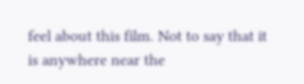feel about this film. Not to say that it is anywhere near the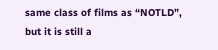same class of films as “NOTLD”, but it is still a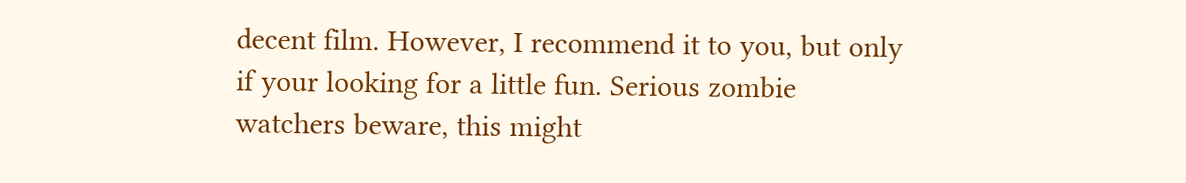decent film. However, I recommend it to you, but only if your looking for a little fun. Serious zombie watchers beware, this might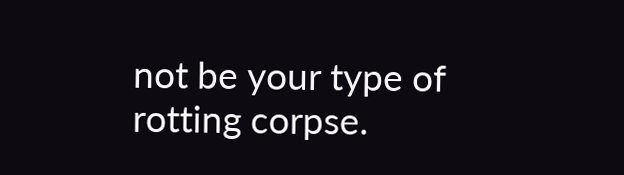not be your type of rotting corpse.